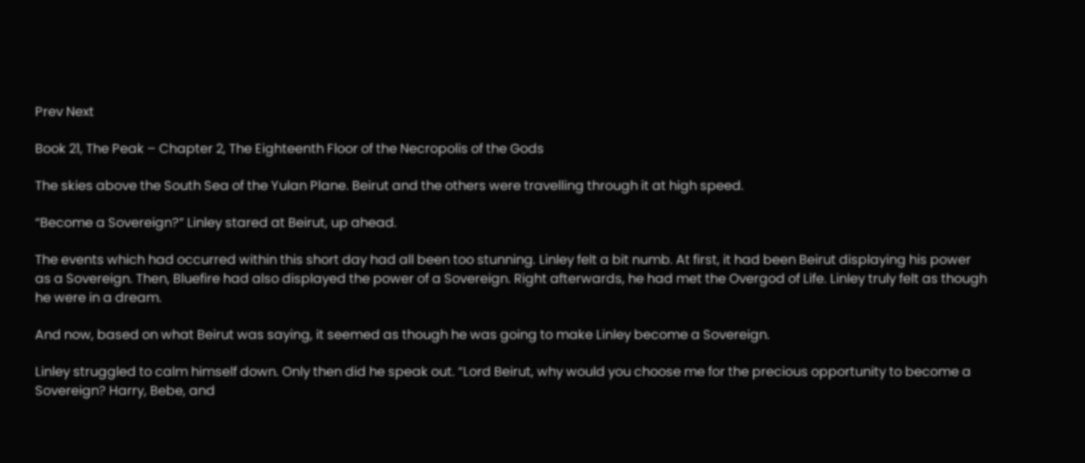Prev Next

Book 21, The Peak – Chapter 2, The Eighteenth Floor of the Necropolis of the Gods

The skies above the South Sea of the Yulan Plane. Beirut and the others were travelling through it at high speed.

“Become a Sovereign?” Linley stared at Beirut, up ahead.

The events which had occurred within this short day had all been too stunning. Linley felt a bit numb. At first, it had been Beirut displaying his power as a Sovereign. Then, Bluefire had also displayed the power of a Sovereign. Right afterwards, he had met the Overgod of Life. Linley truly felt as though he were in a dream.

And now, based on what Beirut was saying, it seemed as though he was going to make Linley become a Sovereign.

Linley struggled to calm himself down. Only then did he speak out. “Lord Beirut, why would you choose me for the precious opportunity to become a Sovereign? Harry, Bebe, and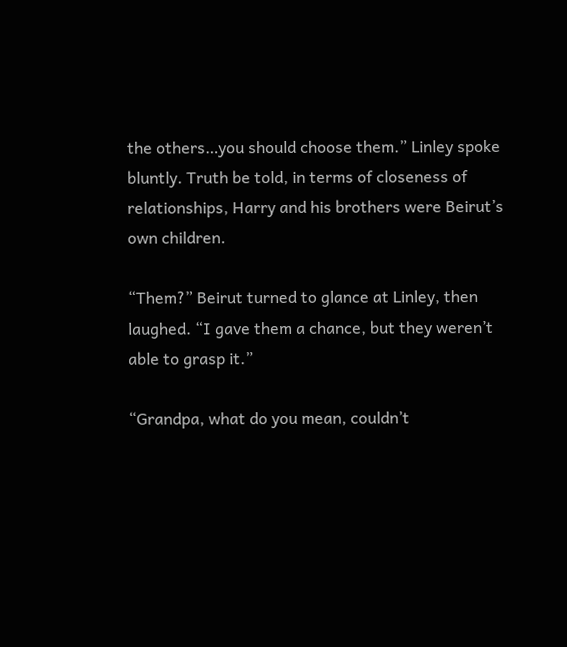the others…you should choose them.” Linley spoke bluntly. Truth be told, in terms of closeness of relationships, Harry and his brothers were Beirut’s own children.

“Them?” Beirut turned to glance at Linley, then laughed. “I gave them a chance, but they weren’t able to grasp it.”

“Grandpa, what do you mean, couldn’t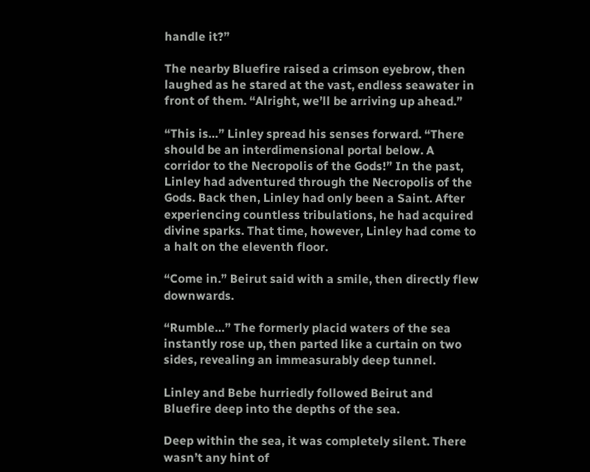handle it?”

The nearby Bluefire raised a crimson eyebrow, then laughed as he stared at the vast, endless seawater in front of them. “Alright, we’ll be arriving up ahead.”

“This is…” Linley spread his senses forward. “There should be an interdimensional portal below. A corridor to the Necropolis of the Gods!” In the past, Linley had adventured through the Necropolis of the Gods. Back then, Linley had only been a Saint. After experiencing countless tribulations, he had acquired divine sparks. That time, however, Linley had come to a halt on the eleventh floor.

“Come in.” Beirut said with a smile, then directly flew downwards.

“Rumble…” The formerly placid waters of the sea instantly rose up, then parted like a curtain on two sides, revealing an immeasurably deep tunnel.

Linley and Bebe hurriedly followed Beirut and Bluefire deep into the depths of the sea.

Deep within the sea, it was completely silent. There wasn’t any hint of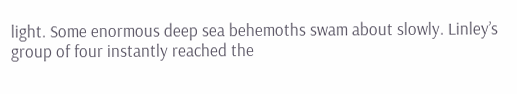light. Some enormous deep sea behemoths swam about slowly. Linley’s group of four instantly reached the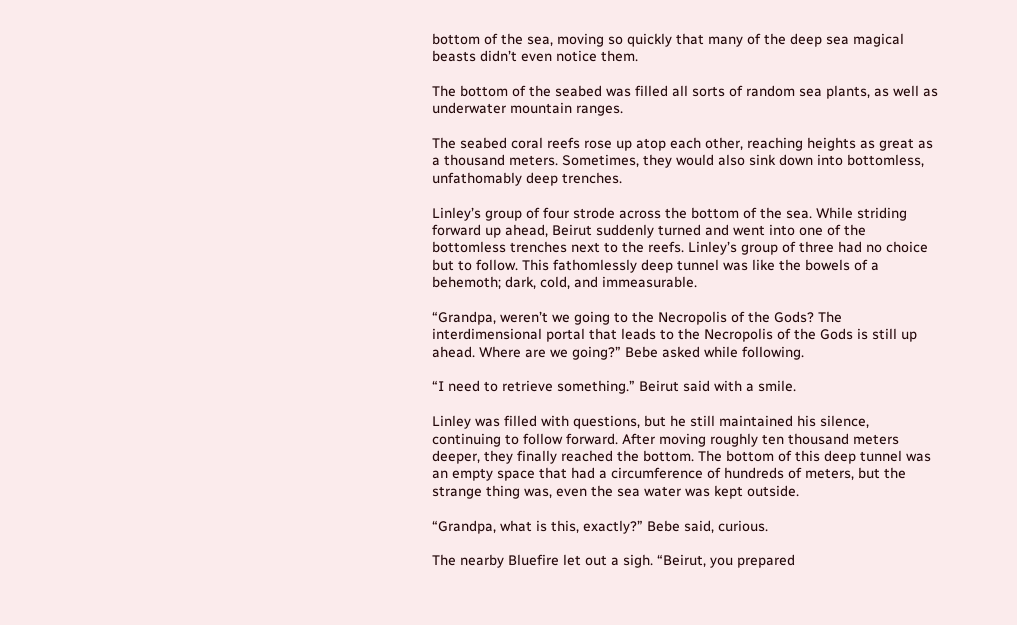bottom of the sea, moving so quickly that many of the deep sea magical beasts didn’t even notice them.

The bottom of the seabed was filled all sorts of random sea plants, as well as underwater mountain ranges.

The seabed coral reefs rose up atop each other, reaching heights as great as a thousand meters. Sometimes, they would also sink down into bottomless, unfathomably deep trenches.

Linley’s group of four strode across the bottom of the sea. While striding forward up ahead, Beirut suddenly turned and went into one of the bottomless trenches next to the reefs. Linley’s group of three had no choice but to follow. This fathomlessly deep tunnel was like the bowels of a behemoth; dark, cold, and immeasurable.

“Grandpa, weren’t we going to the Necropolis of the Gods? The interdimensional portal that leads to the Necropolis of the Gods is still up ahead. Where are we going?” Bebe asked while following.

“I need to retrieve something.” Beirut said with a smile.

Linley was filled with questions, but he still maintained his silence, continuing to follow forward. After moving roughly ten thousand meters deeper, they finally reached the bottom. The bottom of this deep tunnel was an empty space that had a circumference of hundreds of meters, but the strange thing was, even the sea water was kept outside.

“Grandpa, what is this, exactly?” Bebe said, curious.

The nearby Bluefire let out a sigh. “Beirut, you prepared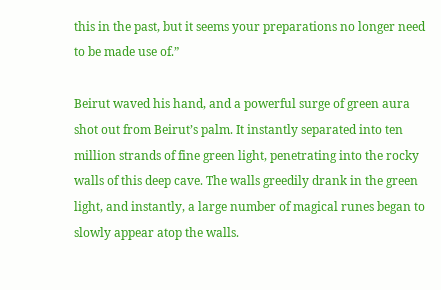this in the past, but it seems your preparations no longer need to be made use of.”

Beirut waved his hand, and a powerful surge of green aura shot out from Beirut’s palm. It instantly separated into ten million strands of fine green light, penetrating into the rocky walls of this deep cave. The walls greedily drank in the green light, and instantly, a large number of magical runes began to slowly appear atop the walls.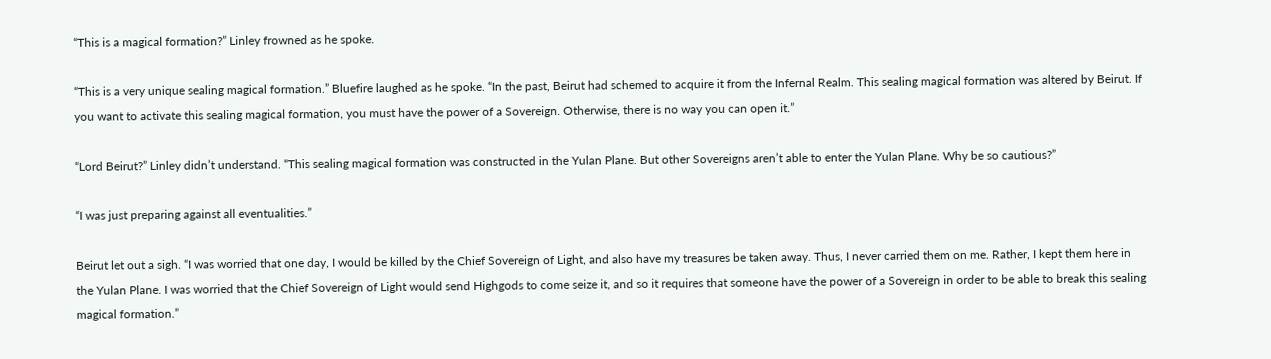“This is a magical formation?” Linley frowned as he spoke.

“This is a very unique sealing magical formation.” Bluefire laughed as he spoke. “In the past, Beirut had schemed to acquire it from the Infernal Realm. This sealing magical formation was altered by Beirut. If you want to activate this sealing magical formation, you must have the power of a Sovereign. Otherwise, there is no way you can open it.”

“Lord Beirut?” Linley didn’t understand. “This sealing magical formation was constructed in the Yulan Plane. But other Sovereigns aren’t able to enter the Yulan Plane. Why be so cautious?”

“I was just preparing against all eventualities.”

Beirut let out a sigh. “I was worried that one day, I would be killed by the Chief Sovereign of Light, and also have my treasures be taken away. Thus, I never carried them on me. Rather, I kept them here in the Yulan Plane. I was worried that the Chief Sovereign of Light would send Highgods to come seize it, and so it requires that someone have the power of a Sovereign in order to be able to break this sealing magical formation.”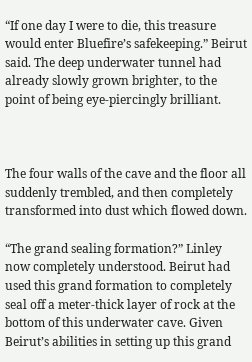“If one day I were to die, this treasure would enter Bluefire’s safekeeping.” Beirut said. The deep underwater tunnel had already slowly grown brighter, to the point of being eye-piercingly brilliant.



The four walls of the cave and the floor all suddenly trembled, and then completely transformed into dust which flowed down.

“The grand sealing formation?” Linley now completely understood. Beirut had used this grand formation to completely seal off a meter-thick layer of rock at the bottom of this underwater cave. Given Beirut’s abilities in setting up this grand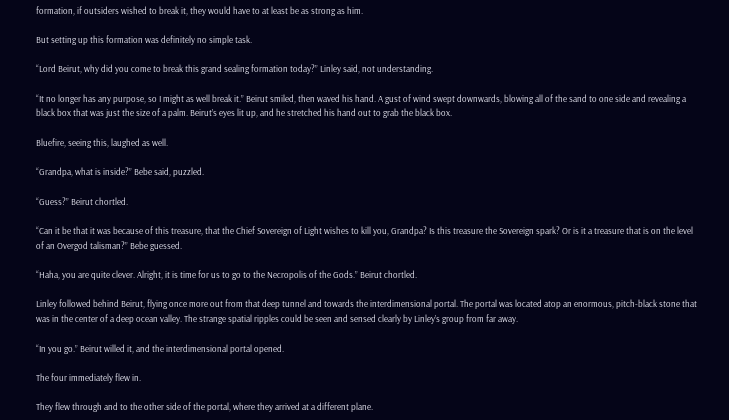formation, if outsiders wished to break it, they would have to at least be as strong as him.

But setting up this formation was definitely no simple task.

“Lord Beirut, why did you come to break this grand sealing formation today?” Linley said, not understanding.

“It no longer has any purpose, so I might as well break it.” Beirut smiled, then waved his hand. A gust of wind swept downwards, blowing all of the sand to one side and revealing a black box that was just the size of a palm. Beirut’s eyes lit up, and he stretched his hand out to grab the black box.

Bluefire, seeing this, laughed as well.

“Grandpa, what is inside?” Bebe said, puzzled.

“Guess?” Beirut chortled.

“Can it be that it was because of this treasure, that the Chief Sovereign of Light wishes to kill you, Grandpa? Is this treasure the Sovereign spark? Or is it a treasure that is on the level of an Overgod talisman?” Bebe guessed.

“Haha, you are quite clever. Alright, it is time for us to go to the Necropolis of the Gods.” Beirut chortled.

Linley followed behind Beirut, flying once more out from that deep tunnel and towards the interdimensional portal. The portal was located atop an enormous, pitch-black stone that was in the center of a deep ocean valley. The strange spatial ripples could be seen and sensed clearly by Linley’s group from far away.

“In you go.” Beirut willed it, and the interdimensional portal opened.

The four immediately flew in.

They flew through and to the other side of the portal, where they arrived at a different plane.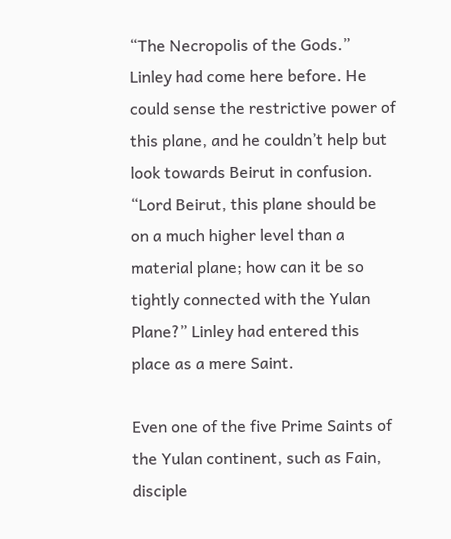“The Necropolis of the Gods.” Linley had come here before. He could sense the restrictive power of this plane, and he couldn’t help but look towards Beirut in confusion. “Lord Beirut, this plane should be on a much higher level than a material plane; how can it be so tightly connected with the Yulan Plane?” Linley had entered this place as a mere Saint.

Even one of the five Prime Saints of the Yulan continent, such as Fain, disciple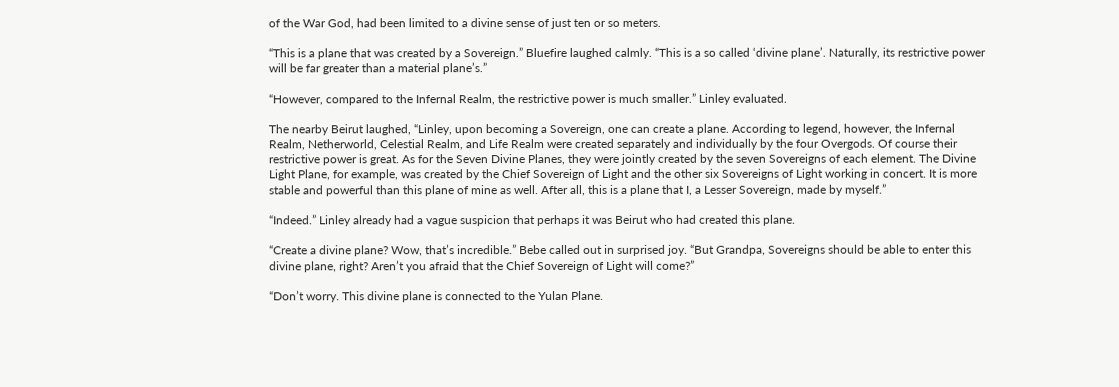of the War God, had been limited to a divine sense of just ten or so meters.

“This is a plane that was created by a Sovereign.” Bluefire laughed calmly. “This is a so called ‘divine plane’. Naturally, its restrictive power will be far greater than a material plane’s.”

“However, compared to the Infernal Realm, the restrictive power is much smaller.” Linley evaluated.

The nearby Beirut laughed, “Linley, upon becoming a Sovereign, one can create a plane. According to legend, however, the Infernal Realm, Netherworld, Celestial Realm, and Life Realm were created separately and individually by the four Overgods. Of course their restrictive power is great. As for the Seven Divine Planes, they were jointly created by the seven Sovereigns of each element. The Divine Light Plane, for example, was created by the Chief Sovereign of Light and the other six Sovereigns of Light working in concert. It is more stable and powerful than this plane of mine as well. After all, this is a plane that I, a Lesser Sovereign, made by myself.”

“Indeed.” Linley already had a vague suspicion that perhaps it was Beirut who had created this plane.

“Create a divine plane? Wow, that’s incredible.” Bebe called out in surprised joy. “But Grandpa, Sovereigns should be able to enter this divine plane, right? Aren’t you afraid that the Chief Sovereign of Light will come?”

“Don’t worry. This divine plane is connected to the Yulan Plane.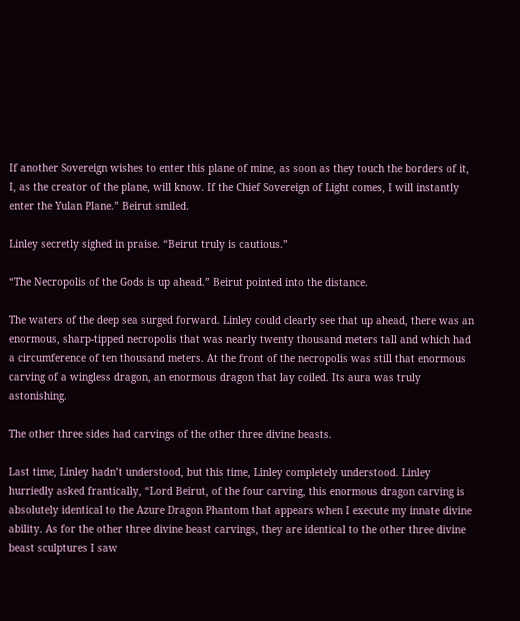If another Sovereign wishes to enter this plane of mine, as soon as they touch the borders of it, I, as the creator of the plane, will know. If the Chief Sovereign of Light comes, I will instantly enter the Yulan Plane.” Beirut smiled.

Linley secretly sighed in praise. “Beirut truly is cautious.”

“The Necropolis of the Gods is up ahead.” Beirut pointed into the distance.

The waters of the deep sea surged forward. Linley could clearly see that up ahead, there was an enormous, sharp-tipped necropolis that was nearly twenty thousand meters tall and which had a circumference of ten thousand meters. At the front of the necropolis was still that enormous carving of a wingless dragon, an enormous dragon that lay coiled. Its aura was truly astonishing.

The other three sides had carvings of the other three divine beasts.

Last time, Linley hadn’t understood, but this time, Linley completely understood. Linley hurriedly asked frantically, “Lord Beirut, of the four carving, this enormous dragon carving is absolutely identical to the Azure Dragon Phantom that appears when I execute my innate divine ability. As for the other three divine beast carvings, they are identical to the other three divine beast sculptures I saw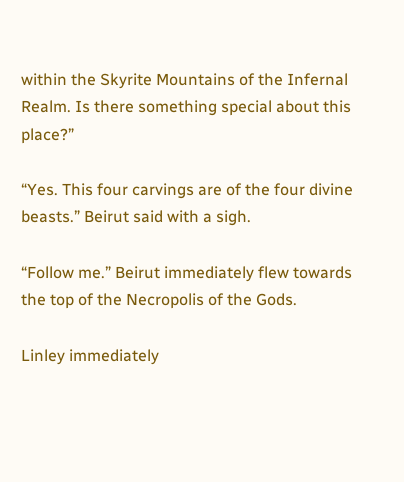within the Skyrite Mountains of the Infernal Realm. Is there something special about this place?”

“Yes. This four carvings are of the four divine beasts.” Beirut said with a sigh.

“Follow me.” Beirut immediately flew towards the top of the Necropolis of the Gods.

Linley immediately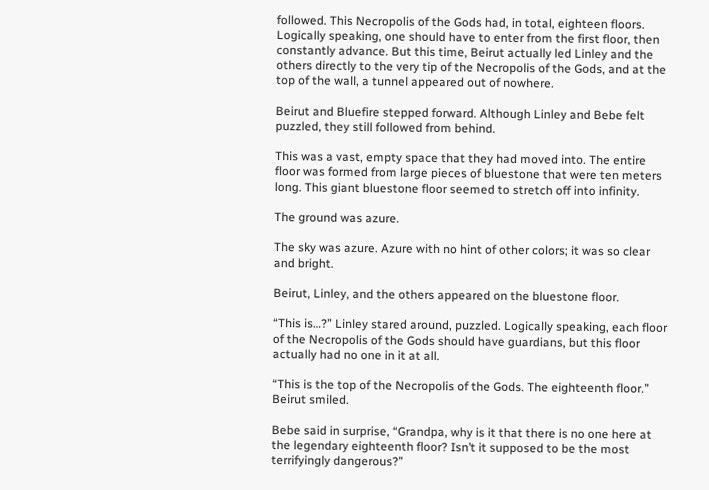followed. This Necropolis of the Gods had, in total, eighteen floors. Logically speaking, one should have to enter from the first floor, then constantly advance. But this time, Beirut actually led Linley and the others directly to the very tip of the Necropolis of the Gods, and at the top of the wall, a tunnel appeared out of nowhere.

Beirut and Bluefire stepped forward. Although Linley and Bebe felt puzzled, they still followed from behind.

This was a vast, empty space that they had moved into. The entire floor was formed from large pieces of bluestone that were ten meters long. This giant bluestone floor seemed to stretch off into infinity.

The ground was azure.

The sky was azure. Azure with no hint of other colors; it was so clear and bright.

Beirut, Linley, and the others appeared on the bluestone floor.

“This is…?” Linley stared around, puzzled. Logically speaking, each floor of the Necropolis of the Gods should have guardians, but this floor actually had no one in it at all.

“This is the top of the Necropolis of the Gods. The eighteenth floor.” Beirut smiled.

Bebe said in surprise, “Grandpa, why is it that there is no one here at the legendary eighteenth floor? Isn’t it supposed to be the most terrifyingly dangerous?”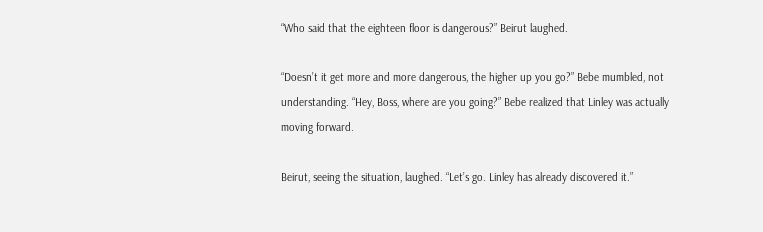“Who said that the eighteen floor is dangerous?” Beirut laughed.

“Doesn’t it get more and more dangerous, the higher up you go?” Bebe mumbled, not understanding. “Hey, Boss, where are you going?” Bebe realized that Linley was actually moving forward.

Beirut, seeing the situation, laughed. “Let’s go. Linley has already discovered it.”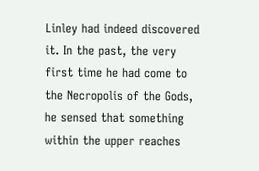Linley had indeed discovered it. In the past, the very first time he had come to the Necropolis of the Gods, he sensed that something within the upper reaches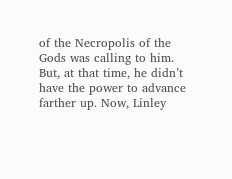of the Necropolis of the Gods was calling to him. But, at that time, he didn’t have the power to advance farther up. Now, Linley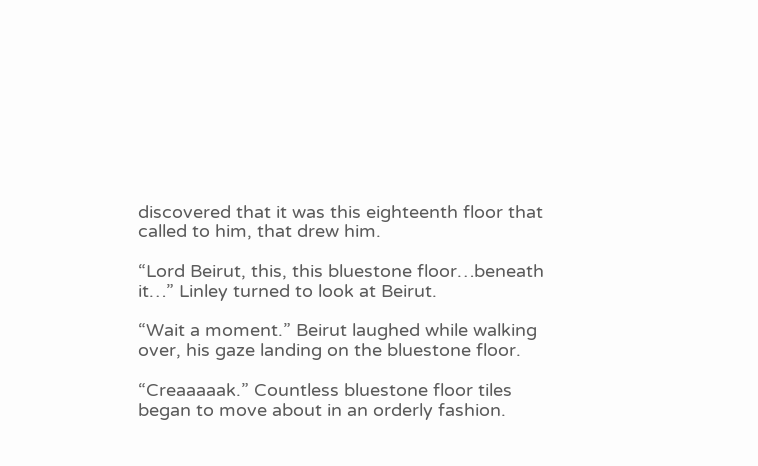discovered that it was this eighteenth floor that called to him, that drew him.

“Lord Beirut, this, this bluestone floor…beneath it…” Linley turned to look at Beirut.

“Wait a moment.” Beirut laughed while walking over, his gaze landing on the bluestone floor.

“Creaaaaak.” Countless bluestone floor tiles began to move about in an orderly fashion.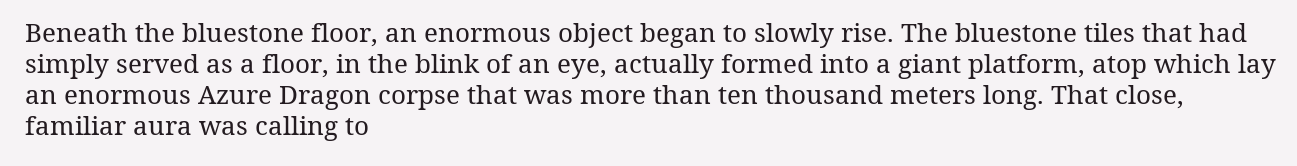Beneath the bluestone floor, an enormous object began to slowly rise. The bluestone tiles that had simply served as a floor, in the blink of an eye, actually formed into a giant platform, atop which lay an enormous Azure Dragon corpse that was more than ten thousand meters long. That close, familiar aura was calling to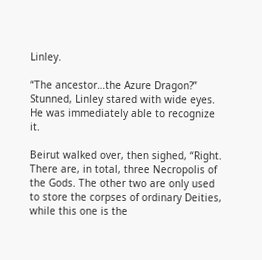Linley.

“The ancestor…the Azure Dragon?” Stunned, Linley stared with wide eyes. He was immediately able to recognize it.

Beirut walked over, then sighed, “Right. There are, in total, three Necropolis of the Gods. The other two are only used to store the corpses of ordinary Deities, while this one is the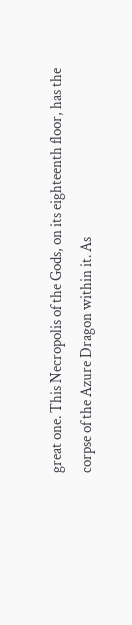great one. This Necropolis of the Gods, on its eighteenth floor, has the corpse of the Azure Dragon within it. As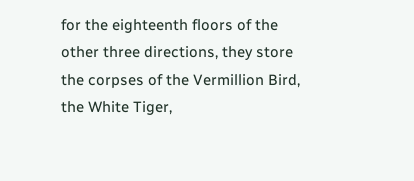for the eighteenth floors of the other three directions, they store the corpses of the Vermillion Bird, the White Tiger,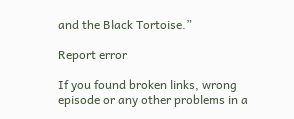and the Black Tortoise.”

Report error

If you found broken links, wrong episode or any other problems in a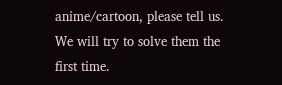anime/cartoon, please tell us. We will try to solve them the first time.